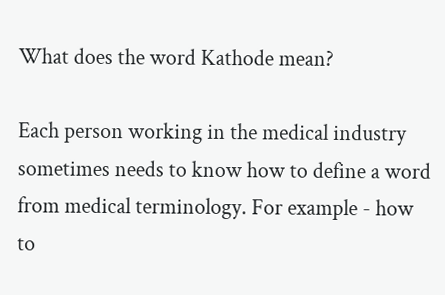What does the word Kathode mean?

Each person working in the medical industry sometimes needs to know how to define a word from medical terminology. For example - how to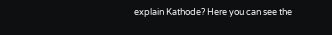explain Kathode? Here you can see the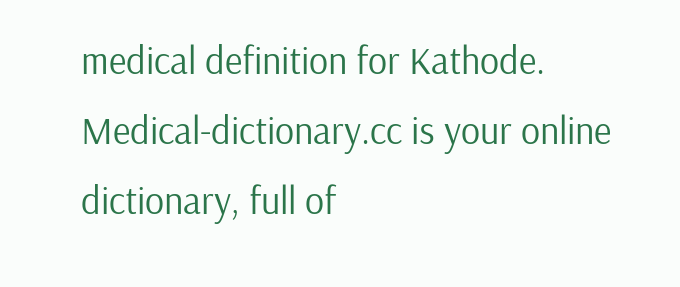medical definition for Kathode. Medical-dictionary.cc is your online dictionary, full of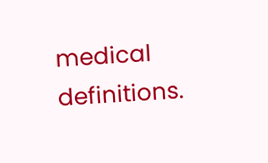medical definitions.